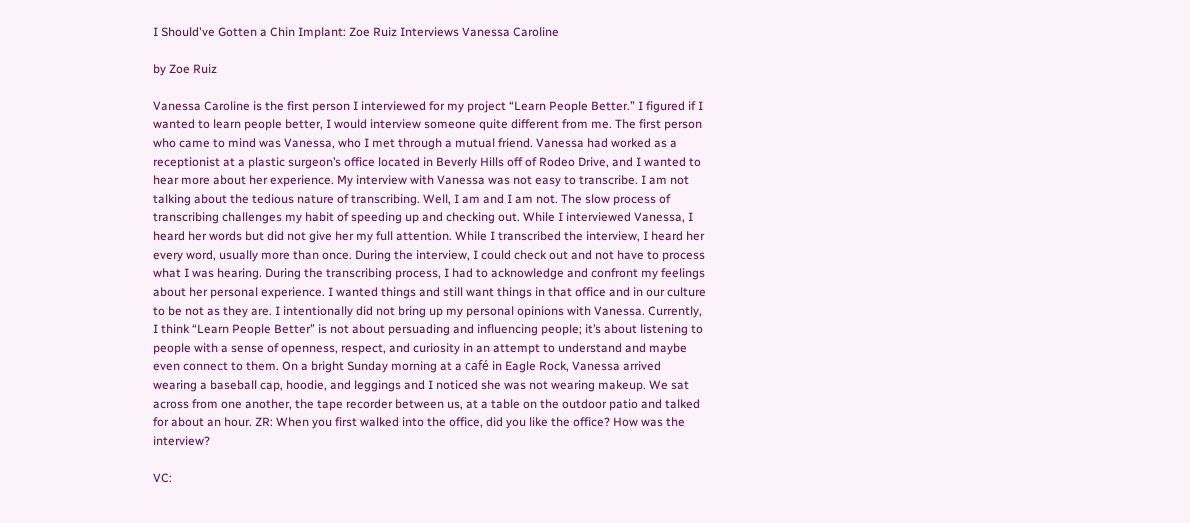I Should've Gotten a Chin Implant: Zoe Ruiz Interviews Vanessa Caroline

by Zoe Ruiz

Vanessa Caroline is the first person I interviewed for my project “Learn People Better.” I figured if I wanted to learn people better, I would interview someone quite different from me. The first person who came to mind was Vanessa, who I met through a mutual friend. Vanessa had worked as a receptionist at a plastic surgeon’s office located in Beverly Hills off of Rodeo Drive, and I wanted to hear more about her experience. My interview with Vanessa was not easy to transcribe. I am not talking about the tedious nature of transcribing. Well, I am and I am not. The slow process of transcribing challenges my habit of speeding up and checking out. While I interviewed Vanessa, I heard her words but did not give her my full attention. While I transcribed the interview, I heard her every word, usually more than once. During the interview, I could check out and not have to process what I was hearing. During the transcribing process, I had to acknowledge and confront my feelings about her personal experience. I wanted things and still want things in that office and in our culture to be not as they are. I intentionally did not bring up my personal opinions with Vanessa. Currently, I think “Learn People Better” is not about persuading and influencing people; it’s about listening to people with a sense of openness, respect, and curiosity in an attempt to understand and maybe even connect to them. On a bright Sunday morning at a café in Eagle Rock, Vanessa arrived wearing a baseball cap, hoodie, and leggings and I noticed she was not wearing makeup. We sat across from one another, the tape recorder between us, at a table on the outdoor patio and talked for about an hour. ZR: When you first walked into the office, did you like the office? How was the interview?

VC: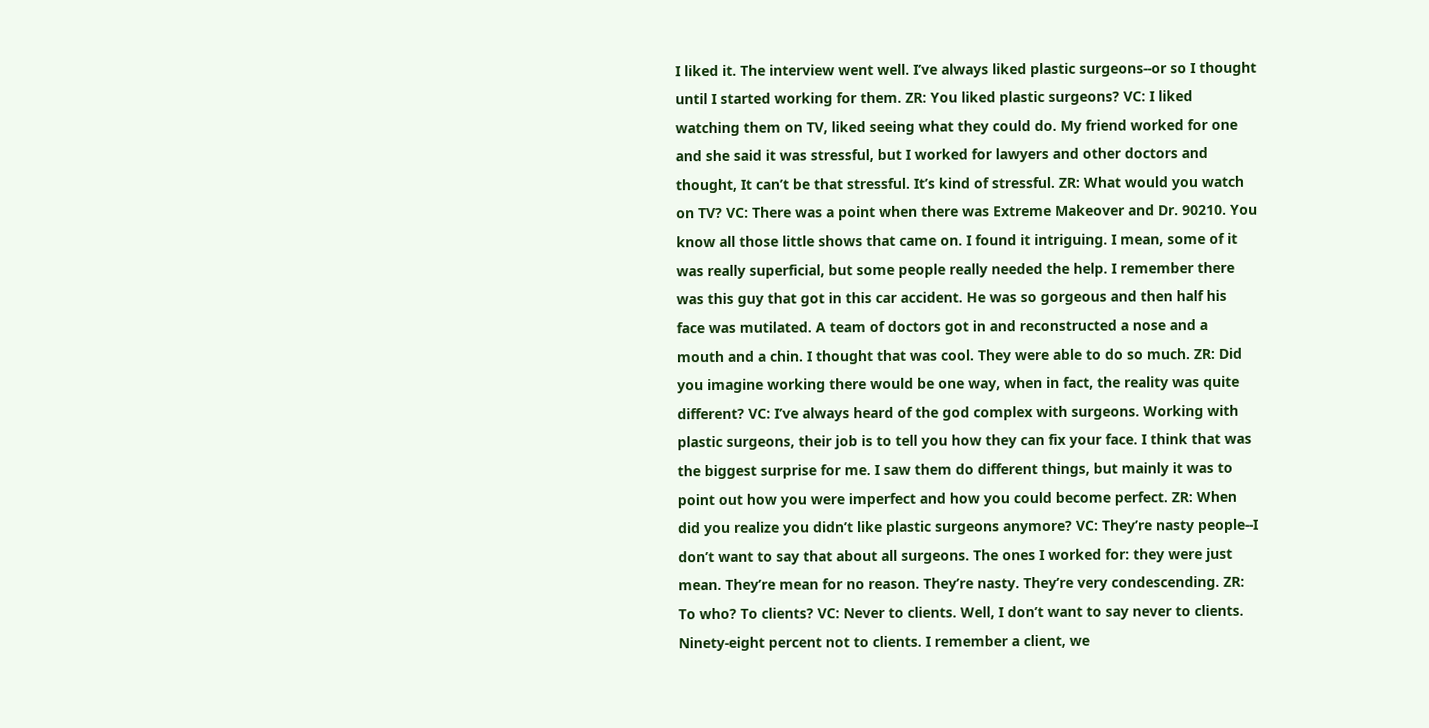I liked it. The interview went well. I’ve always liked plastic surgeons--or so I thought until I started working for them. ZR: You liked plastic surgeons? VC: I liked watching them on TV, liked seeing what they could do. My friend worked for one and she said it was stressful, but I worked for lawyers and other doctors and thought, It can’t be that stressful. It’s kind of stressful. ZR: What would you watch on TV? VC: There was a point when there was Extreme Makeover and Dr. 90210. You know all those little shows that came on. I found it intriguing. I mean, some of it was really superficial, but some people really needed the help. I remember there was this guy that got in this car accident. He was so gorgeous and then half his face was mutilated. A team of doctors got in and reconstructed a nose and a mouth and a chin. I thought that was cool. They were able to do so much. ZR: Did you imagine working there would be one way, when in fact, the reality was quite different? VC: I’ve always heard of the god complex with surgeons. Working with plastic surgeons, their job is to tell you how they can fix your face. I think that was the biggest surprise for me. I saw them do different things, but mainly it was to point out how you were imperfect and how you could become perfect. ZR: When did you realize you didn’t like plastic surgeons anymore? VC: They’re nasty people--I don’t want to say that about all surgeons. The ones I worked for: they were just mean. They’re mean for no reason. They’re nasty. They’re very condescending. ZR: To who? To clients? VC: Never to clients. Well, I don’t want to say never to clients. Ninety-eight percent not to clients. I remember a client, we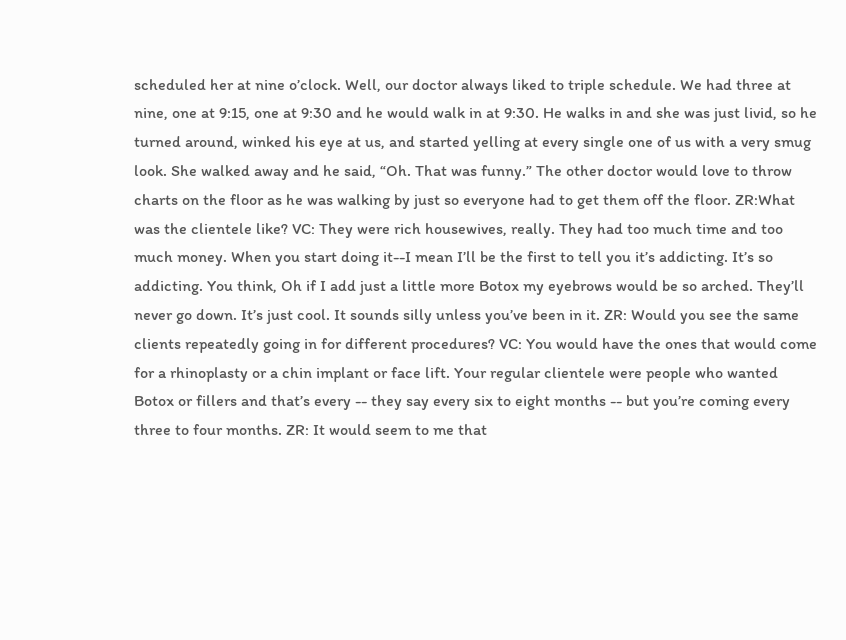scheduled her at nine o’clock. Well, our doctor always liked to triple schedule. We had three at nine, one at 9:15, one at 9:30 and he would walk in at 9:30. He walks in and she was just livid, so he turned around, winked his eye at us, and started yelling at every single one of us with a very smug look. She walked away and he said, “Oh. That was funny.” The other doctor would love to throw charts on the floor as he was walking by just so everyone had to get them off the floor. ZR:What was the clientele like? VC: They were rich housewives, really. They had too much time and too much money. When you start doing it--I mean I’ll be the first to tell you it’s addicting. It’s so addicting. You think, Oh if I add just a little more Botox my eyebrows would be so arched. They’ll never go down. It’s just cool. It sounds silly unless you’ve been in it. ZR: Would you see the same clients repeatedly going in for different procedures? VC: You would have the ones that would come for a rhinoplasty or a chin implant or face lift. Your regular clientele were people who wanted Botox or fillers and that’s every -- they say every six to eight months -- but you’re coming every three to four months. ZR: It would seem to me that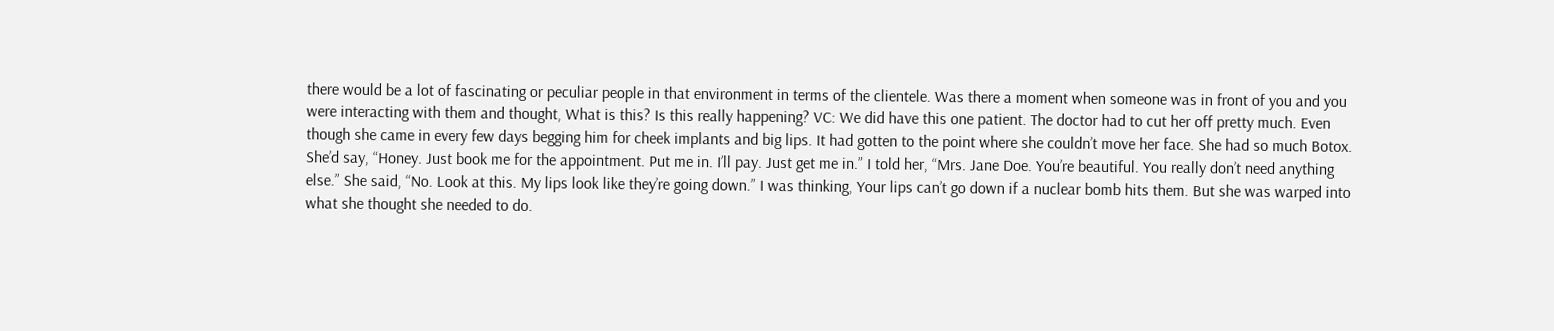there would be a lot of fascinating or peculiar people in that environment in terms of the clientele. Was there a moment when someone was in front of you and you were interacting with them and thought, What is this? Is this really happening? VC: We did have this one patient. The doctor had to cut her off pretty much. Even though she came in every few days begging him for cheek implants and big lips. It had gotten to the point where she couldn’t move her face. She had so much Botox. She’d say, “Honey. Just book me for the appointment. Put me in. I’ll pay. Just get me in.” I told her, “Mrs. Jane Doe. You’re beautiful. You really don’t need anything else.” She said, “No. Look at this. My lips look like they’re going down.” I was thinking, Your lips can’t go down if a nuclear bomb hits them. But she was warped into what she thought she needed to do.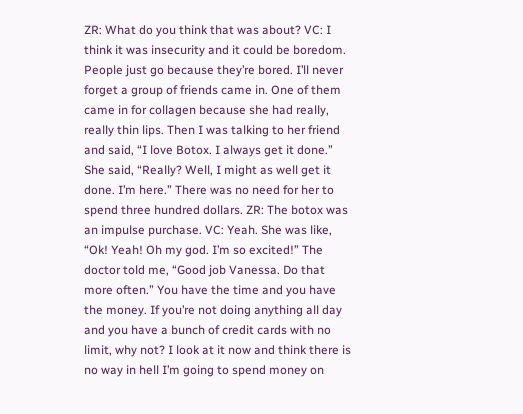ZR: What do you think that was about? VC: I think it was insecurity and it could be boredom. People just go because they’re bored. I’ll never forget a group of friends came in. One of them came in for collagen because she had really, really thin lips. Then I was talking to her friend and said, “I love Botox. I always get it done.” She said, “Really? Well, I might as well get it done. I’m here.” There was no need for her to spend three hundred dollars. ZR: The botox was an impulse purchase. VC: Yeah. She was like, “Ok! Yeah! Oh my god. I’m so excited!” The doctor told me, “Good job Vanessa. Do that more often.” You have the time and you have the money. If you’re not doing anything all day and you have a bunch of credit cards with no limit, why not? I look at it now and think there is no way in hell I’m going to spend money on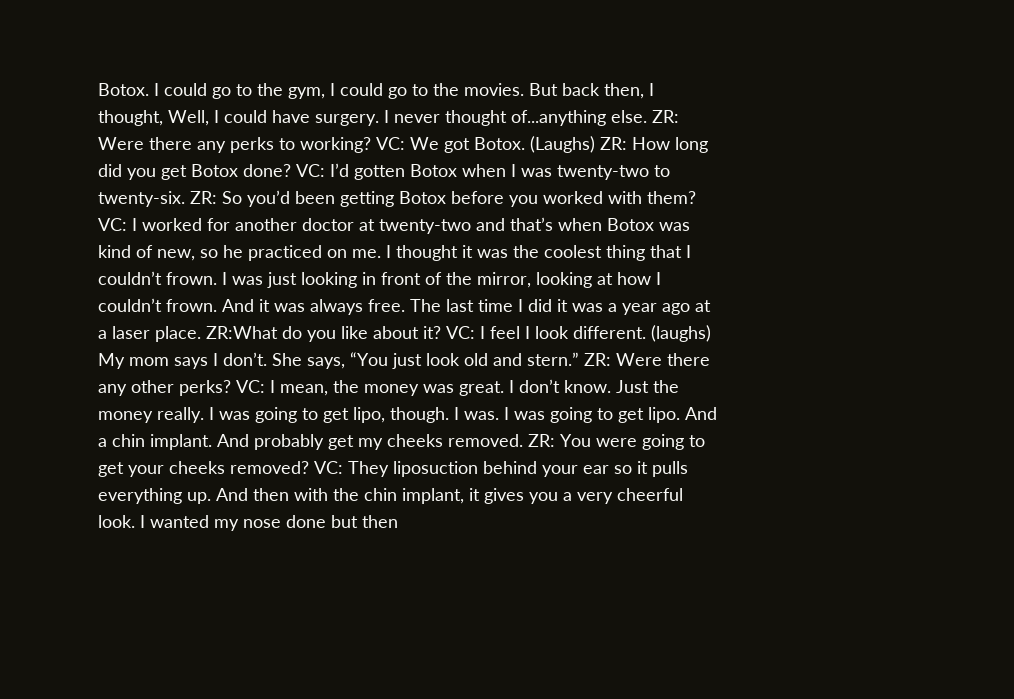Botox. I could go to the gym, I could go to the movies. But back then, I thought, Well, I could have surgery. I never thought of...anything else. ZR: Were there any perks to working? VC: We got Botox. (Laughs) ZR: How long did you get Botox done? VC: I’d gotten Botox when I was twenty-two to twenty-six. ZR: So you’d been getting Botox before you worked with them? VC: I worked for another doctor at twenty-two and that’s when Botox was kind of new, so he practiced on me. I thought it was the coolest thing that I couldn’t frown. I was just looking in front of the mirror, looking at how I couldn’t frown. And it was always free. The last time I did it was a year ago at a laser place. ZR:What do you like about it? VC: I feel I look different. (laughs) My mom says I don’t. She says, “You just look old and stern.” ZR: Were there any other perks? VC: I mean, the money was great. I don’t know. Just the money really. I was going to get lipo, though. I was. I was going to get lipo. And a chin implant. And probably get my cheeks removed. ZR: You were going to get your cheeks removed? VC: They liposuction behind your ear so it pulls everything up. And then with the chin implant, it gives you a very cheerful look. I wanted my nose done but then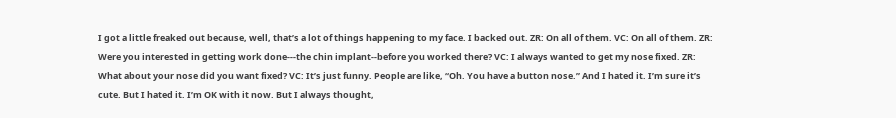I got a little freaked out because, well, that’s a lot of things happening to my face. I backed out. ZR: On all of them. VC: On all of them. ZR: Were you interested in getting work done---the chin implant--before you worked there? VC: I always wanted to get my nose fixed. ZR: What about your nose did you want fixed? VC: It’s just funny. People are like, “Oh. You have a button nose.” And I hated it. I’m sure it’s cute. But I hated it. I’m OK with it now. But I always thought,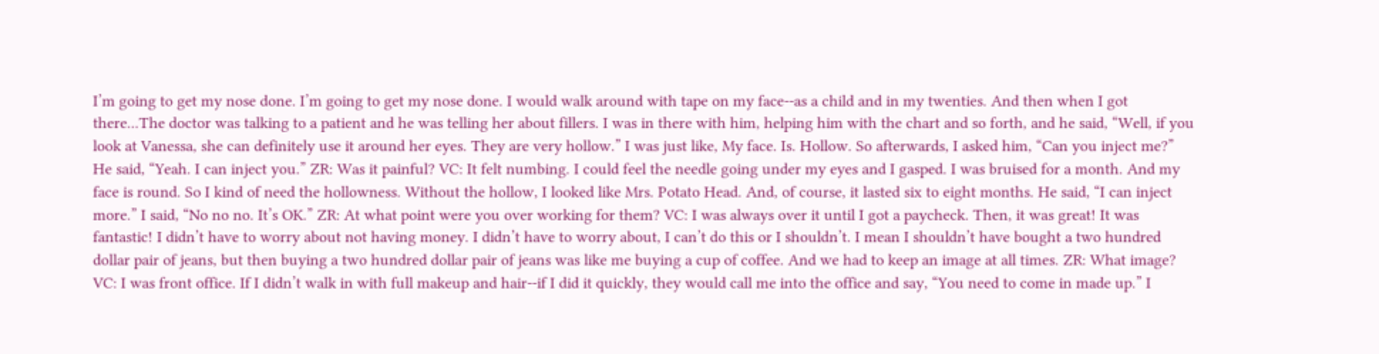I’m going to get my nose done. I’m going to get my nose done. I would walk around with tape on my face--as a child and in my twenties. And then when I got there...The doctor was talking to a patient and he was telling her about fillers. I was in there with him, helping him with the chart and so forth, and he said, “Well, if you look at Vanessa, she can definitely use it around her eyes. They are very hollow.” I was just like, My face. Is. Hollow. So afterwards, I asked him, “Can you inject me?” He said, “Yeah. I can inject you.” ZR: Was it painful? VC: It felt numbing. I could feel the needle going under my eyes and I gasped. I was bruised for a month. And my face is round. So I kind of need the hollowness. Without the hollow, I looked like Mrs. Potato Head. And, of course, it lasted six to eight months. He said, “I can inject more.” I said, “No no no. It’s OK.” ZR: At what point were you over working for them? VC: I was always over it until I got a paycheck. Then, it was great! It was fantastic! I didn’t have to worry about not having money. I didn’t have to worry about, I can’t do this or I shouldn’t. I mean I shouldn’t have bought a two hundred dollar pair of jeans, but then buying a two hundred dollar pair of jeans was like me buying a cup of coffee. And we had to keep an image at all times. ZR: What image? VC: I was front office. If I didn’t walk in with full makeup and hair--if I did it quickly, they would call me into the office and say, “You need to come in made up.” I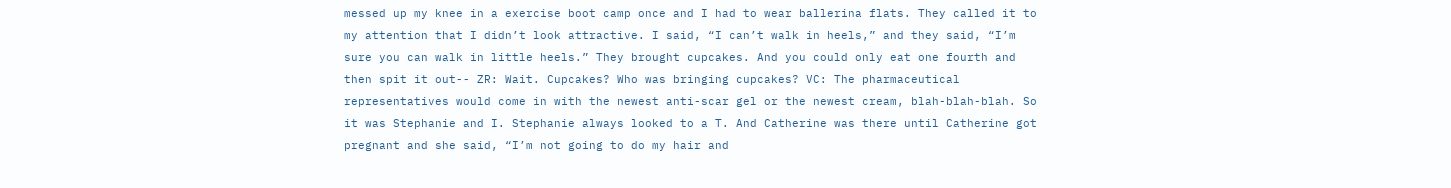messed up my knee in a exercise boot camp once and I had to wear ballerina flats. They called it to my attention that I didn’t look attractive. I said, “I can’t walk in heels,” and they said, “I’m sure you can walk in little heels.” They brought cupcakes. And you could only eat one fourth and then spit it out-- ZR: Wait. Cupcakes? Who was bringing cupcakes? VC: The pharmaceutical representatives would come in with the newest anti-scar gel or the newest cream, blah-blah-blah. So it was Stephanie and I. Stephanie always looked to a T. And Catherine was there until Catherine got pregnant and she said, “I’m not going to do my hair and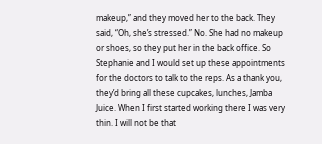makeup,” and they moved her to the back. They said, “Oh, she’s stressed.” No. She had no makeup or shoes, so they put her in the back office. So Stephanie and I would set up these appointments for the doctors to talk to the reps. As a thank you, they’d bring all these cupcakes, lunches, Jamba Juice. When I first started working there I was very thin. I will not be that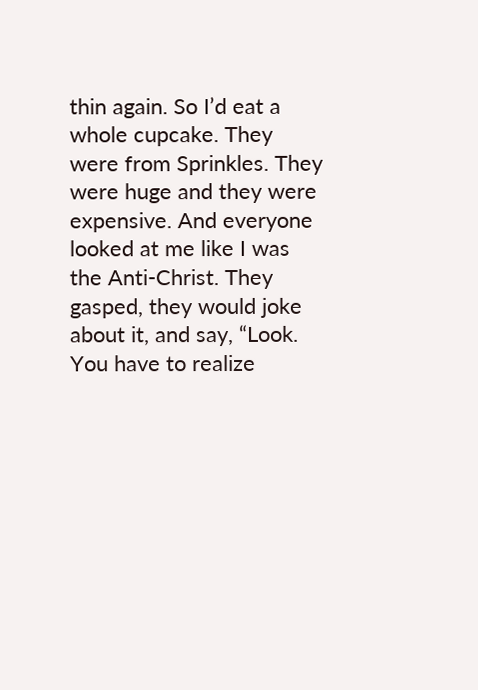thin again. So I’d eat a whole cupcake. They were from Sprinkles. They were huge and they were expensive. And everyone looked at me like I was the Anti-Christ. They gasped, they would joke about it, and say, “Look. You have to realize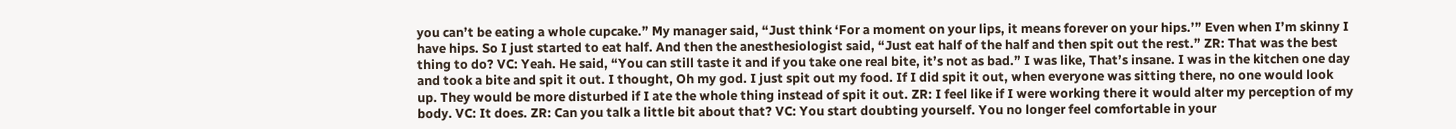you can’t be eating a whole cupcake.” My manager said, “Just think ‘For a moment on your lips, it means forever on your hips.’” Even when I’m skinny I have hips. So I just started to eat half. And then the anesthesiologist said, “Just eat half of the half and then spit out the rest.” ZR: That was the best thing to do? VC: Yeah. He said, “You can still taste it and if you take one real bite, it’s not as bad.” I was like, That’s insane. I was in the kitchen one day and took a bite and spit it out. I thought, Oh my god. I just spit out my food. If I did spit it out, when everyone was sitting there, no one would look up. They would be more disturbed if I ate the whole thing instead of spit it out. ZR: I feel like if I were working there it would alter my perception of my body. VC: It does. ZR: Can you talk a little bit about that? VC: You start doubting yourself. You no longer feel comfortable in your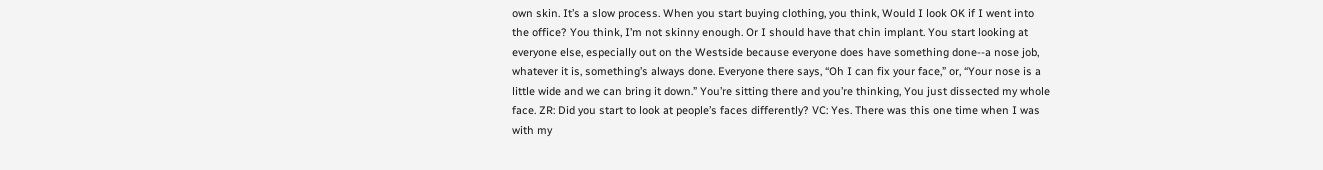own skin. It’s a slow process. When you start buying clothing, you think, Would I look OK if I went into the office? You think, I’m not skinny enough. Or I should have that chin implant. You start looking at everyone else, especially out on the Westside because everyone does have something done--a nose job, whatever it is, something’s always done. Everyone there says, “Oh I can fix your face,” or, “Your nose is a little wide and we can bring it down.” You’re sitting there and you’re thinking, You just dissected my whole face. ZR: Did you start to look at people’s faces differently? VC: Yes. There was this one time when I was with my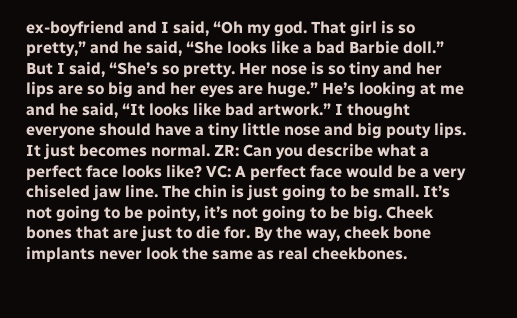ex-boyfriend and I said, “Oh my god. That girl is so pretty,” and he said, “She looks like a bad Barbie doll.” But I said, “She’s so pretty. Her nose is so tiny and her lips are so big and her eyes are huge.” He’s looking at me and he said, “It looks like bad artwork.” I thought everyone should have a tiny little nose and big pouty lips. It just becomes normal. ZR: Can you describe what a perfect face looks like? VC: A perfect face would be a very chiseled jaw line. The chin is just going to be small. It’s not going to be pointy, it’s not going to be big. Cheek bones that are just to die for. By the way, cheek bone implants never look the same as real cheekbones.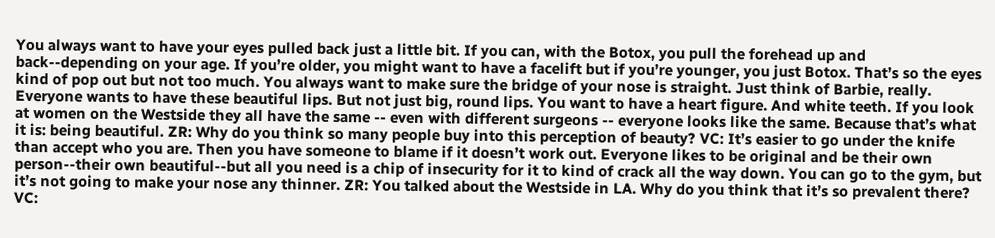You always want to have your eyes pulled back just a little bit. If you can, with the Botox, you pull the forehead up and back--depending on your age. If you’re older, you might want to have a facelift but if you’re younger, you just Botox. That’s so the eyes kind of pop out but not too much. You always want to make sure the bridge of your nose is straight. Just think of Barbie, really. Everyone wants to have these beautiful lips. But not just big, round lips. You want to have a heart figure. And white teeth. If you look at women on the Westside they all have the same -- even with different surgeons -- everyone looks like the same. Because that’s what it is: being beautiful. ZR: Why do you think so many people buy into this perception of beauty? VC: It’s easier to go under the knife than accept who you are. Then you have someone to blame if it doesn’t work out. Everyone likes to be original and be their own person--their own beautiful--but all you need is a chip of insecurity for it to kind of crack all the way down. You can go to the gym, but it’s not going to make your nose any thinner. ZR: You talked about the Westside in LA. Why do you think that it’s so prevalent there? VC: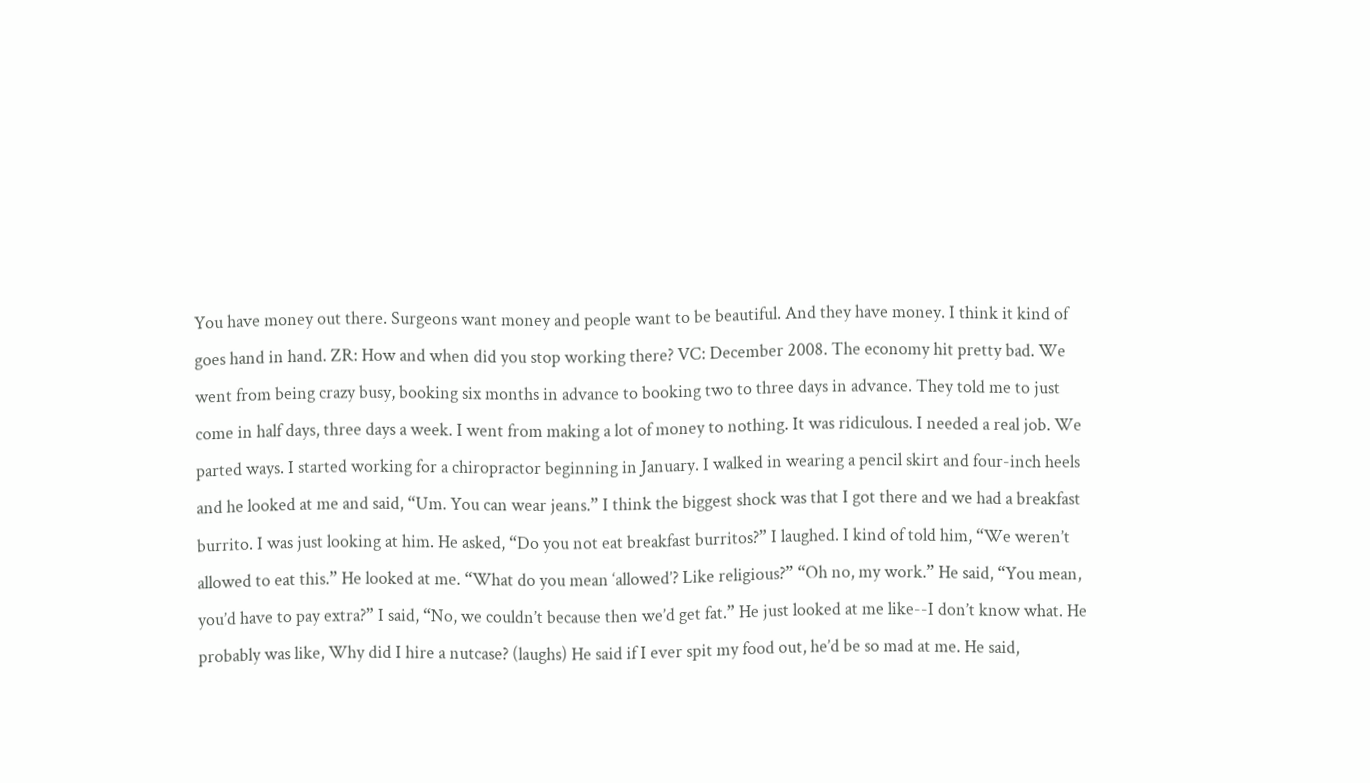You have money out there. Surgeons want money and people want to be beautiful. And they have money. I think it kind of goes hand in hand. ZR: How and when did you stop working there? VC: December 2008. The economy hit pretty bad. We went from being crazy busy, booking six months in advance to booking two to three days in advance. They told me to just come in half days, three days a week. I went from making a lot of money to nothing. It was ridiculous. I needed a real job. We parted ways. I started working for a chiropractor beginning in January. I walked in wearing a pencil skirt and four-inch heels and he looked at me and said, “Um. You can wear jeans.” I think the biggest shock was that I got there and we had a breakfast burrito. I was just looking at him. He asked, “Do you not eat breakfast burritos?” I laughed. I kind of told him, “We weren’t allowed to eat this.” He looked at me. “What do you mean ‘allowed’? Like religious?” “Oh no, my work.” He said, “You mean, you’d have to pay extra?” I said, “No, we couldn’t because then we’d get fat.” He just looked at me like--I don’t know what. He probably was like, Why did I hire a nutcase? (laughs) He said if I ever spit my food out, he’d be so mad at me. He said,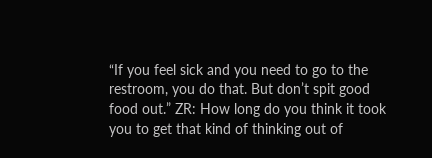“If you feel sick and you need to go to the restroom, you do that. But don’t spit good food out.” ZR: How long do you think it took you to get that kind of thinking out of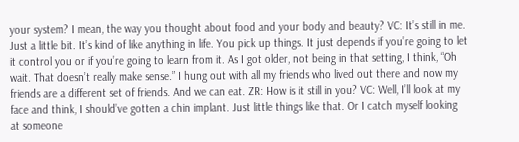your system? I mean, the way you thought about food and your body and beauty? VC: It’s still in me. Just a little bit. It’s kind of like anything in life. You pick up things. It just depends if you’re going to let it control you or if you’re going to learn from it. As I got older, not being in that setting, I think, “Oh wait. That doesn’t really make sense.” I hung out with all my friends who lived out there and now my friends are a different set of friends. And we can eat. ZR: How is it still in you? VC: Well, I’ll look at my face and think, I should’ve gotten a chin implant. Just little things like that. Or I catch myself looking at someone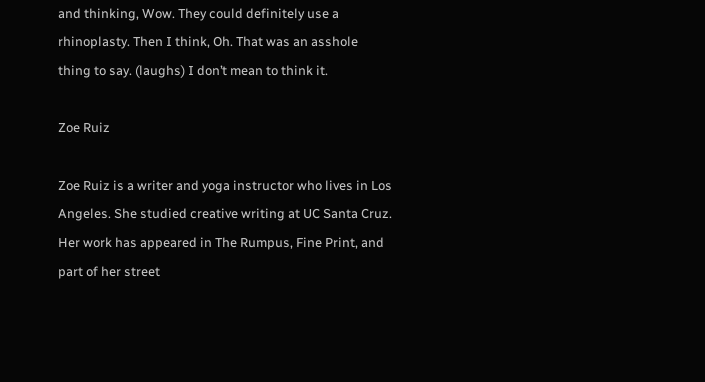and thinking, Wow. They could definitely use a rhinoplasty. Then I think, Oh. That was an asshole thing to say. (laughs) I don’t mean to think it.

Zoe Ruiz

Zoe Ruiz is a writer and yoga instructor who lives in Los Angeles. She studied creative writing at UC Santa Cruz. Her work has appeared in The Rumpus, Fine Print, and part of her street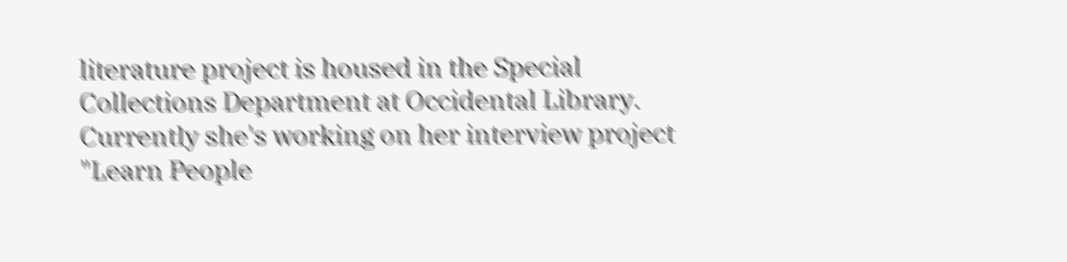literature project is housed in the Special Collections Department at Occidental Library. Currently she's working on her interview project "Learn People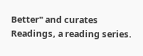Better" and curates Readings, a reading series.